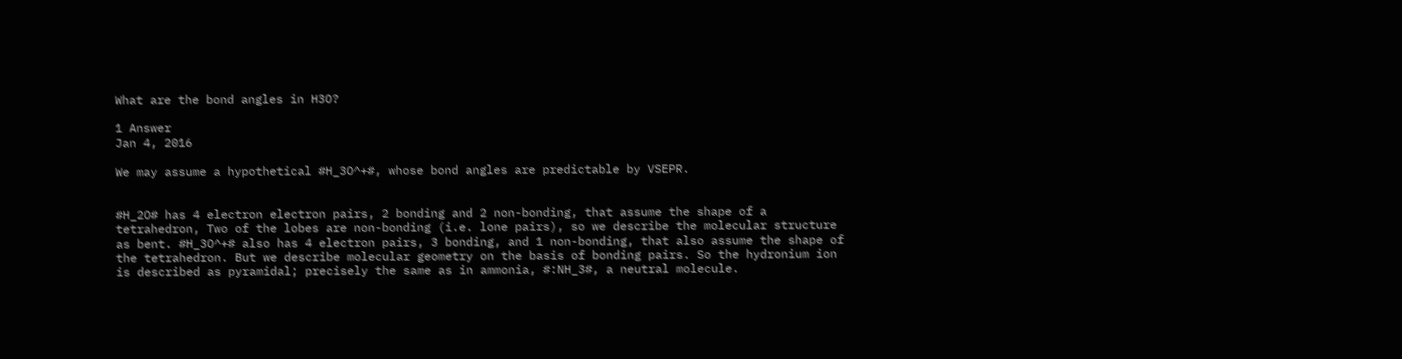What are the bond angles in H3O?

1 Answer
Jan 4, 2016

We may assume a hypothetical #H_3O^+#, whose bond angles are predictable by VSEPR.


#H_2O# has 4 electron electron pairs, 2 bonding and 2 non-bonding, that assume the shape of a tetrahedron, Two of the lobes are non-bonding (i.e. lone pairs), so we describe the molecular structure as bent. #H_3O^+# also has 4 electron pairs, 3 bonding, and 1 non-bonding, that also assume the shape of the tetrahedron. But we describe molecular geometry on the basis of bonding pairs. So the hydronium ion is described as pyramidal; precisely the same as in ammonia, #:NH_3#, a neutral molecule.